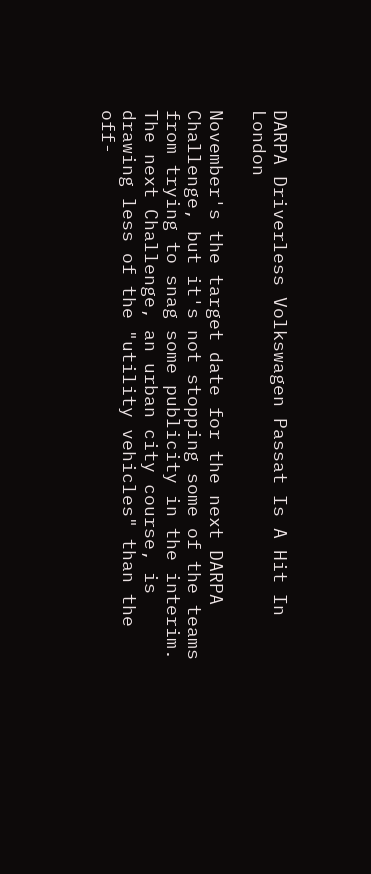DARPA Driverless Volkswagen Passat Is A Hit In London

November's the target date for the next DARPA Challenge, but it's not stopping some of the teams from trying to snag some publicity in the interim. The next Challenge, an urban city course, is drawing less of the "utility vehicles" than the off-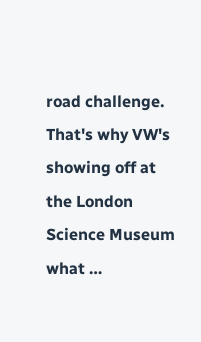road challenge. That's why VW's showing off at the London Science Museum what …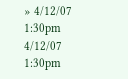» 4/12/07 1:30pm 4/12/07 1:30pm